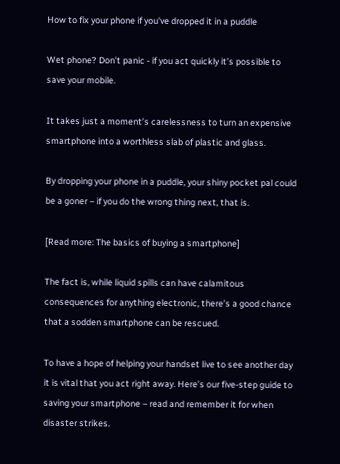How to fix your phone if you've dropped it in a puddle

Wet phone? Don’t panic - if you act quickly it’s possible to save your mobile.

It takes just a moment’s carelessness to turn an expensive smartphone into a worthless slab of plastic and glass.

By dropping your phone in a puddle, your shiny pocket pal could be a goner – if you do the wrong thing next, that is.

[Read more: The basics of buying a smartphone]

The fact is, while liquid spills can have calamitous consequences for anything electronic, there’s a good chance that a sodden smartphone can be rescued.

To have a hope of helping your handset live to see another day it is vital that you act right away. Here’s our five-step guide to saving your smartphone – read and remember it for when disaster strikes.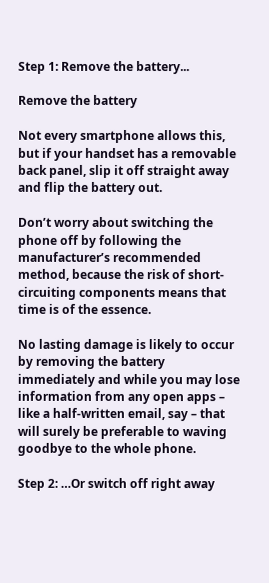Step 1: Remove the battery...

Remove the battery

Not every smartphone allows this, but if your handset has a removable back panel, slip it off straight away and flip the battery out.

Don’t worry about switching the phone off by following the manufacturer’s recommended method, because the risk of short-circuiting components means that time is of the essence.

No lasting damage is likely to occur by removing the battery immediately and while you may lose information from any open apps – like a half-written email, say – that will surely be preferable to waving goodbye to the whole phone.

Step 2: …Or switch off right away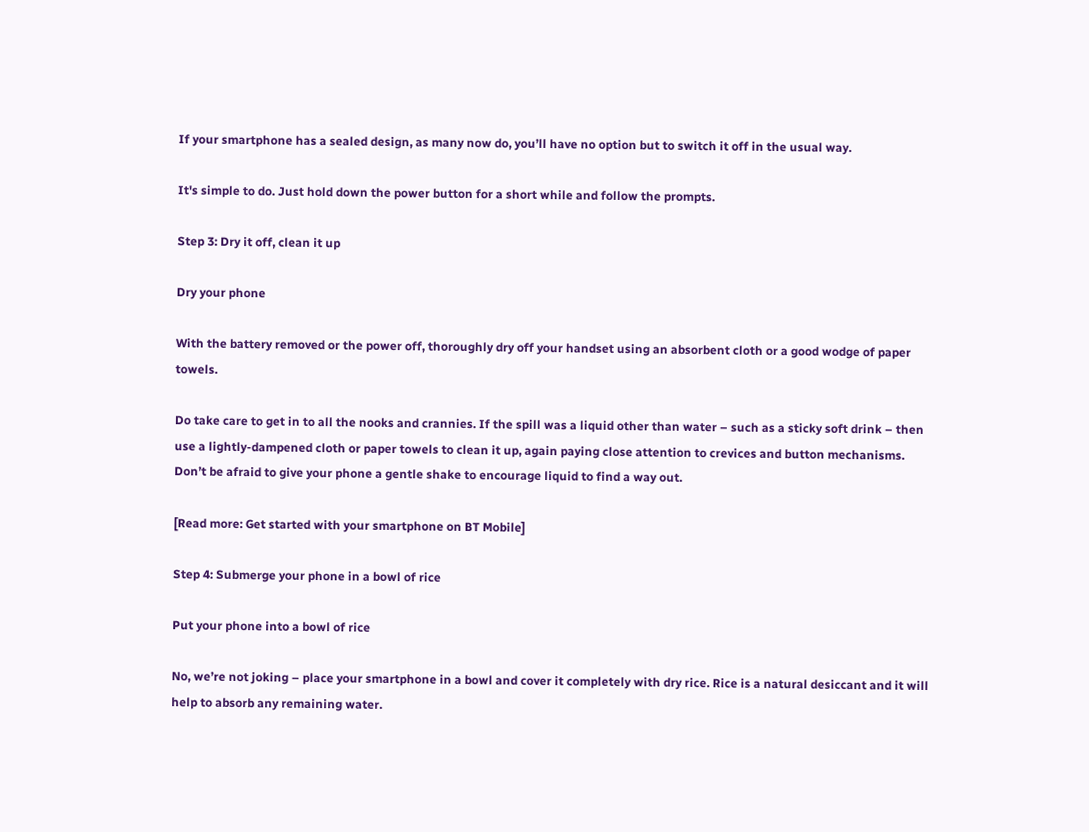If your smartphone has a sealed design, as many now do, you’ll have no option but to switch it off in the usual way.

It's simple to do. Just hold down the power button for a short while and follow the prompts.

Step 3: Dry it off, clean it up

Dry your phone

With the battery removed or the power off, thoroughly dry off your handset using an absorbent cloth or a good wodge of paper towels.

Do take care to get in to all the nooks and crannies. If the spill was a liquid other than water – such as a sticky soft drink – then use a lightly-dampened cloth or paper towels to clean it up, again paying close attention to crevices and button mechanisms. Don’t be afraid to give your phone a gentle shake to encourage liquid to find a way out.

[Read more: Get started with your smartphone on BT Mobile]

Step 4: Submerge your phone in a bowl of rice

Put your phone into a bowl of rice

No, we’re not joking – place your smartphone in a bowl and cover it completely with dry rice. Rice is a natural desiccant and it will help to absorb any remaining water.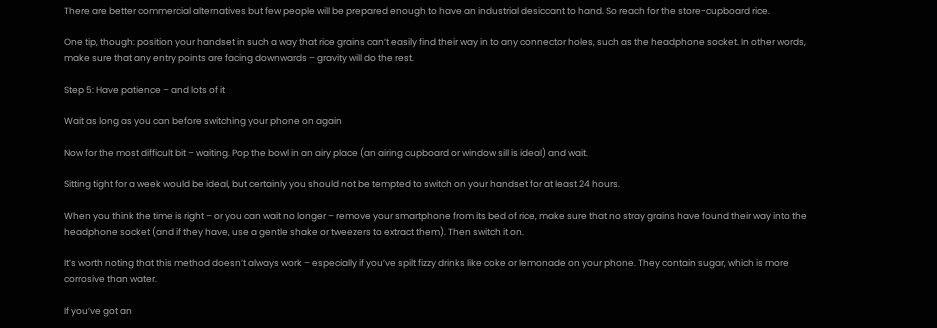There are better commercial alternatives but few people will be prepared enough to have an industrial desiccant to hand. So reach for the store-cupboard rice.

One tip, though: position your handset in such a way that rice grains can’t easily find their way in to any connector holes, such as the headphone socket. In other words, make sure that any entry points are facing downwards – gravity will do the rest.

Step 5: Have patience – and lots of it

Wait as long as you can before switching your phone on again

Now for the most difficult bit – waiting. Pop the bowl in an airy place (an airing cupboard or window sill is ideal) and wait.

Sitting tight for a week would be ideal, but certainly you should not be tempted to switch on your handset for at least 24 hours.

When you think the time is right – or you can wait no longer – remove your smartphone from its bed of rice, make sure that no stray grains have found their way into the headphone socket (and if they have, use a gentle shake or tweezers to extract them). Then switch it on.

It’s worth noting that this method doesn’t always work – especially if you’ve spilt fizzy drinks like coke or lemonade on your phone. They contain sugar, which is more corrosive than water.

If you’ve got an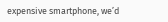expensive smartphone, we’d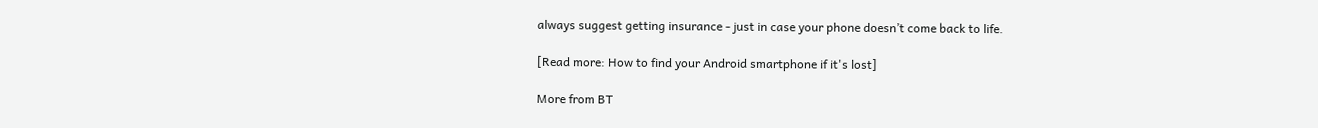always suggest getting insurance - just in case your phone doesn’t come back to life.

[Read more: How to find your Android smartphone if it's lost]

More from BT